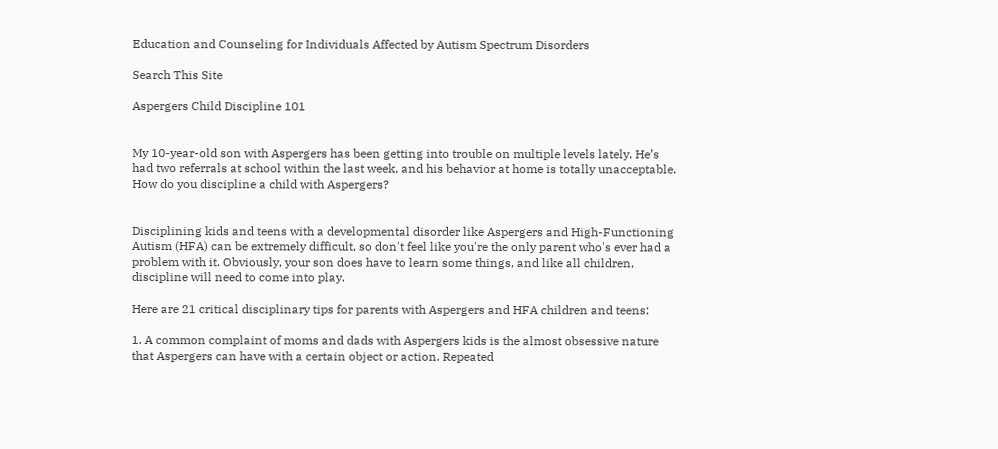Education and Counseling for Individuals Affected by Autism Spectrum Disorders

Search This Site

Aspergers Child Discipline 101


My 10-year-old son with Aspergers has been getting into trouble on multiple levels lately. He’s had two referrals at school within the last week, and his behavior at home is totally unacceptable. How do you discipline a child with Aspergers?


Disciplining kids and teens with a developmental disorder like Aspergers and High-Functioning Autism (HFA) can be extremely difficult, so don't feel like you're the only parent who's ever had a problem with it. Obviously, your son does have to learn some things, and like all children, discipline will need to come into play.

Here are 21 critical disciplinary tips for parents with Aspergers and HFA children and teens:

1. A common complaint of moms and dads with Aspergers kids is the almost obsessive nature that Aspergers can have with a certain object or action. Repeated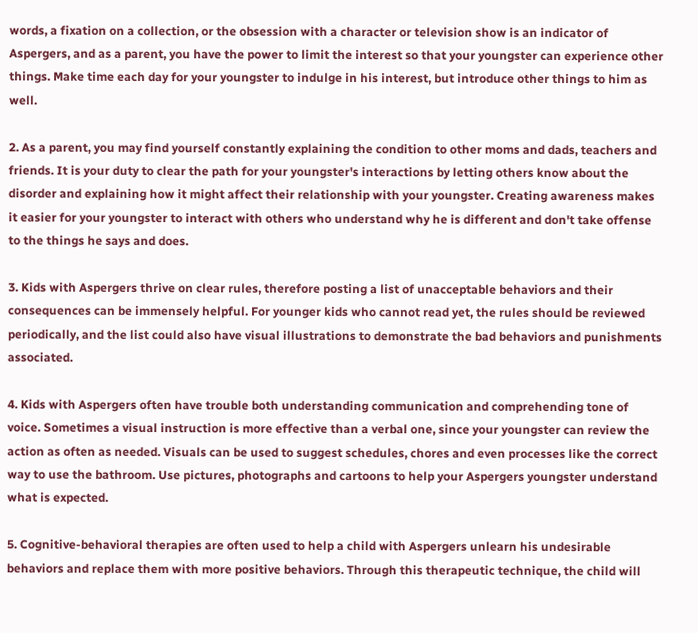words, a fixation on a collection, or the obsession with a character or television show is an indicator of Aspergers, and as a parent, you have the power to limit the interest so that your youngster can experience other things. Make time each day for your youngster to indulge in his interest, but introduce other things to him as well.

2. As a parent, you may find yourself constantly explaining the condition to other moms and dads, teachers and friends. It is your duty to clear the path for your youngster's interactions by letting others know about the disorder and explaining how it might affect their relationship with your youngster. Creating awareness makes it easier for your youngster to interact with others who understand why he is different and don't take offense to the things he says and does.

3. Kids with Aspergers thrive on clear rules, therefore posting a list of unacceptable behaviors and their consequences can be immensely helpful. For younger kids who cannot read yet, the rules should be reviewed periodically, and the list could also have visual illustrations to demonstrate the bad behaviors and punishments associated.

4. Kids with Aspergers often have trouble both understanding communication and comprehending tone of voice. Sometimes a visual instruction is more effective than a verbal one, since your youngster can review the action as often as needed. Visuals can be used to suggest schedules, chores and even processes like the correct way to use the bathroom. Use pictures, photographs and cartoons to help your Aspergers youngster understand what is expected.

5. Cognitive-behavioral therapies are often used to help a child with Aspergers unlearn his undesirable behaviors and replace them with more positive behaviors. Through this therapeutic technique, the child will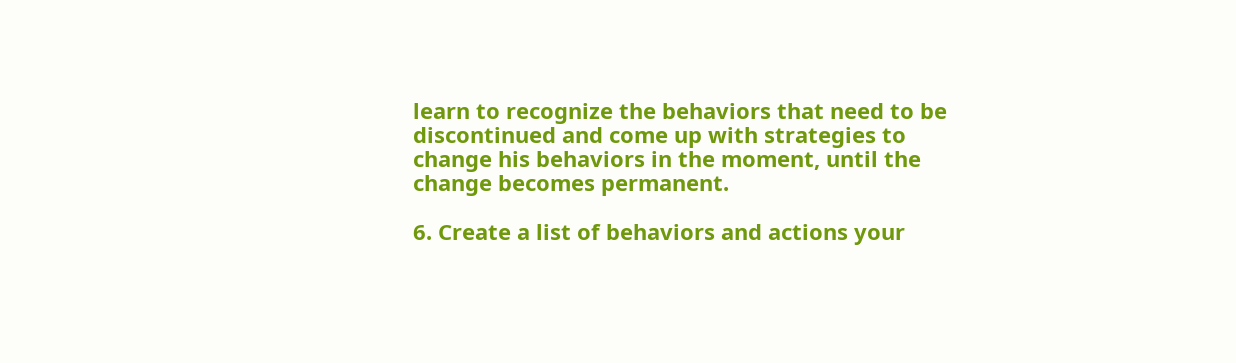learn to recognize the behaviors that need to be discontinued and come up with strategies to change his behaviors in the moment, until the change becomes permanent.

6. Create a list of behaviors and actions your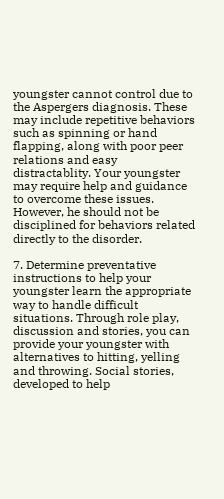youngster cannot control due to the Aspergers diagnosis. These may include repetitive behaviors such as spinning or hand flapping, along with poor peer relations and easy distractablity. Your youngster may require help and guidance to overcome these issues. However, he should not be disciplined for behaviors related directly to the disorder.

7. Determine preventative instructions to help your youngster learn the appropriate way to handle difficult situations. Through role play, discussion and stories, you can provide your youngster with alternatives to hitting, yelling and throwing. Social stories, developed to help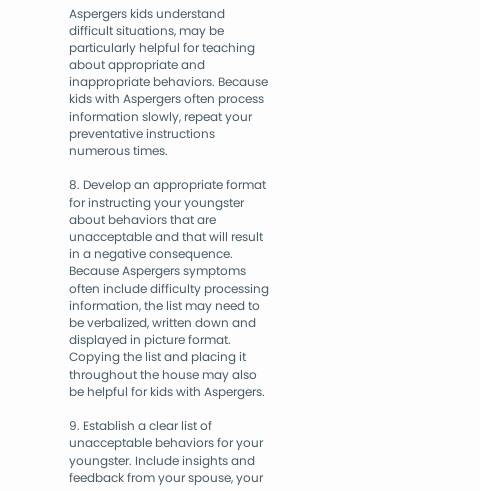Aspergers kids understand difficult situations, may be particularly helpful for teaching about appropriate and inappropriate behaviors. Because kids with Aspergers often process information slowly, repeat your preventative instructions numerous times.

8. Develop an appropriate format for instructing your youngster about behaviors that are unacceptable and that will result in a negative consequence. Because Aspergers symptoms often include difficulty processing information, the list may need to be verbalized, written down and displayed in picture format. Copying the list and placing it throughout the house may also be helpful for kids with Aspergers.

9. Establish a clear list of unacceptable behaviors for your youngster. Include insights and feedback from your spouse, your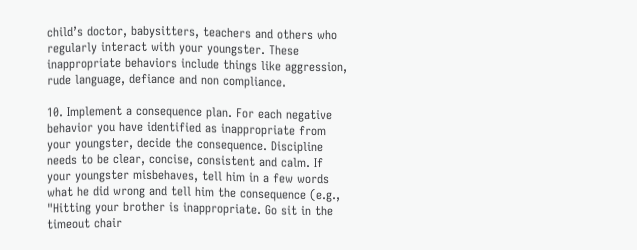child’s doctor, babysitters, teachers and others who regularly interact with your youngster. These inappropriate behaviors include things like aggression, rude language, defiance and non compliance.

10. Implement a consequence plan. For each negative behavior you have identified as inappropriate from your youngster, decide the consequence. Discipline needs to be clear, concise, consistent and calm. If your youngster misbehaves, tell him in a few words what he did wrong and tell him the consequence (e.g., "Hitting your brother is inappropriate. Go sit in the timeout chair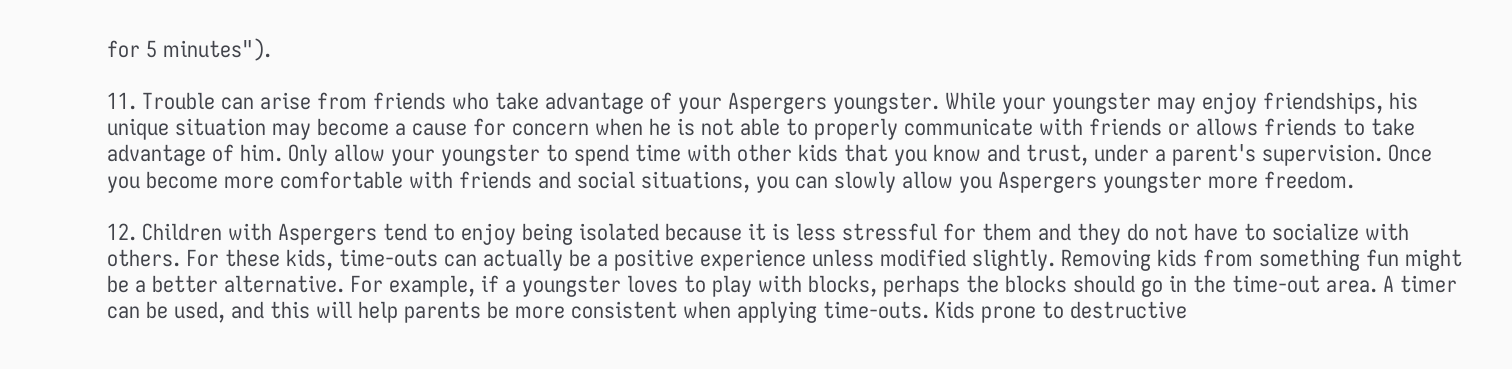for 5 minutes").

11. Trouble can arise from friends who take advantage of your Aspergers youngster. While your youngster may enjoy friendships, his unique situation may become a cause for concern when he is not able to properly communicate with friends or allows friends to take advantage of him. Only allow your youngster to spend time with other kids that you know and trust, under a parent's supervision. Once you become more comfortable with friends and social situations, you can slowly allow you Aspergers youngster more freedom.

12. Children with Aspergers tend to enjoy being isolated because it is less stressful for them and they do not have to socialize with others. For these kids, time-outs can actually be a positive experience unless modified slightly. Removing kids from something fun might be a better alternative. For example, if a youngster loves to play with blocks, perhaps the blocks should go in the time-out area. A timer can be used, and this will help parents be more consistent when applying time-outs. Kids prone to destructive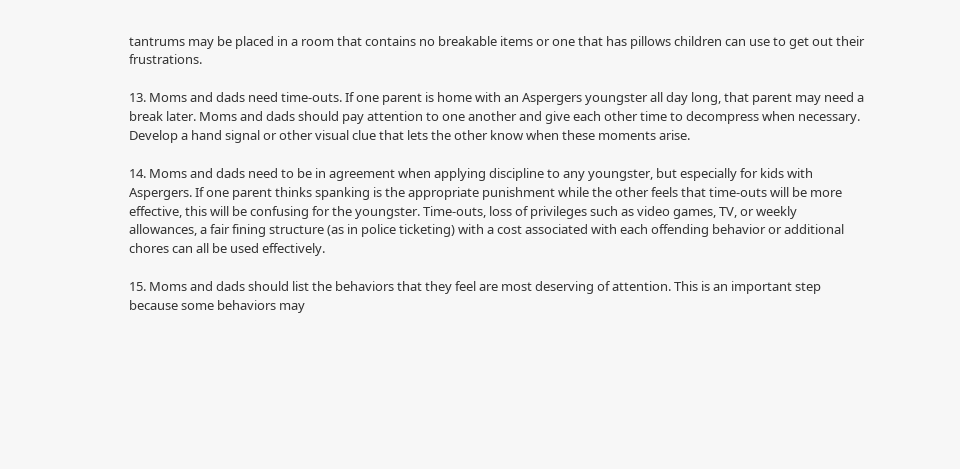tantrums may be placed in a room that contains no breakable items or one that has pillows children can use to get out their frustrations.

13. Moms and dads need time-outs. If one parent is home with an Aspergers youngster all day long, that parent may need a break later. Moms and dads should pay attention to one another and give each other time to decompress when necessary. Develop a hand signal or other visual clue that lets the other know when these moments arise.

14. Moms and dads need to be in agreement when applying discipline to any youngster, but especially for kids with Aspergers. If one parent thinks spanking is the appropriate punishment while the other feels that time-outs will be more effective, this will be confusing for the youngster. Time-outs, loss of privileges such as video games, TV, or weekly allowances, a fair fining structure (as in police ticketing) with a cost associated with each offending behavior or additional chores can all be used effectively.

15. Moms and dads should list the behaviors that they feel are most deserving of attention. This is an important step because some behaviors may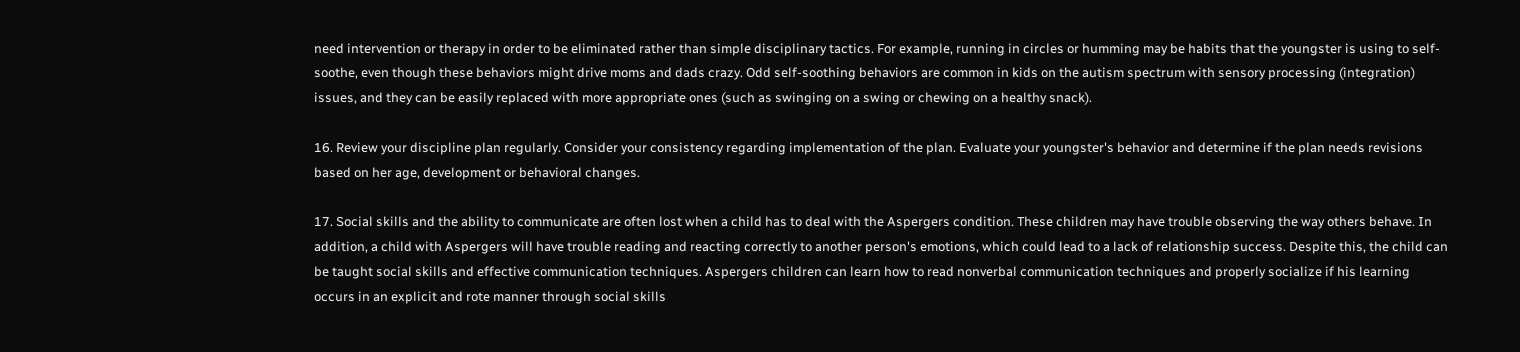need intervention or therapy in order to be eliminated rather than simple disciplinary tactics. For example, running in circles or humming may be habits that the youngster is using to self-soothe, even though these behaviors might drive moms and dads crazy. Odd self-soothing behaviors are common in kids on the autism spectrum with sensory processing (integration) issues, and they can be easily replaced with more appropriate ones (such as swinging on a swing or chewing on a healthy snack).

16. Review your discipline plan regularly. Consider your consistency regarding implementation of the plan. Evaluate your youngster's behavior and determine if the plan needs revisions based on her age, development or behavioral changes.

17. Social skills and the ability to communicate are often lost when a child has to deal with the Aspergers condition. These children may have trouble observing the way others behave. In addition, a child with Aspergers will have trouble reading and reacting correctly to another person's emotions, which could lead to a lack of relationship success. Despite this, the child can be taught social skills and effective communication techniques. Aspergers children can learn how to read nonverbal communication techniques and properly socialize if his learning occurs in an explicit and rote manner through social skills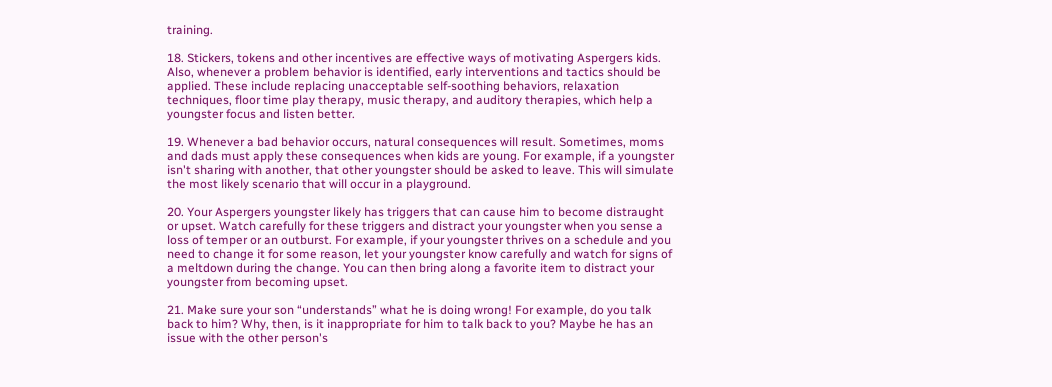training.

18. Stickers, tokens and other incentives are effective ways of motivating Aspergers kids. Also, whenever a problem behavior is identified, early interventions and tactics should be applied. These include replacing unacceptable self-soothing behaviors, relaxation techniques, floor time play therapy, music therapy, and auditory therapies, which help a youngster focus and listen better.

19. Whenever a bad behavior occurs, natural consequences will result. Sometimes, moms and dads must apply these consequences when kids are young. For example, if a youngster isn't sharing with another, that other youngster should be asked to leave. This will simulate the most likely scenario that will occur in a playground.

20. Your Aspergers youngster likely has triggers that can cause him to become distraught or upset. Watch carefully for these triggers and distract your youngster when you sense a loss of temper or an outburst. For example, if your youngster thrives on a schedule and you need to change it for some reason, let your youngster know carefully and watch for signs of a meltdown during the change. You can then bring along a favorite item to distract your youngster from becoming upset.

21. Make sure your son “understands” what he is doing wrong! For example, do you talk back to him? Why, then, is it inappropriate for him to talk back to you? Maybe he has an issue with the other person's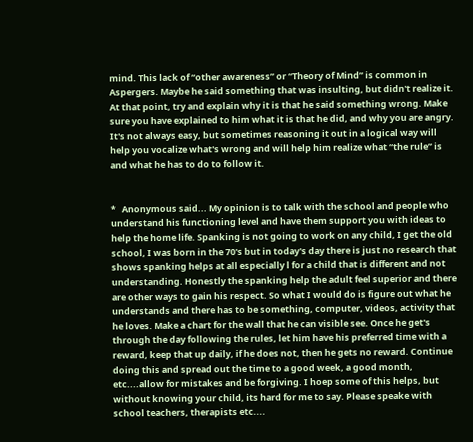mind. This lack of “other awareness” or “Theory of Mind” is common in Aspergers. Maybe he said something that was insulting, but didn't realize it. At that point, try and explain why it is that he said something wrong. Make sure you have explained to him what it is that he did, and why you are angry. It's not always easy, but sometimes reasoning it out in a logical way will help you vocalize what's wrong and will help him realize what “the rule” is and what he has to do to follow it.


*   Anonymous said... My opinion is to talk with the school and people who understand his functioning level and have them support you with ideas to help the home life. Spanking is not going to work on any child, I get the old school, I was born in the 70's but in today's day there is just no research that shows spanking helps at all especially l for a child that is different and not understanding. Honestly the spanking help the adult feel superior and there are other ways to gain his respect. So what I would do is figure out what he understands and there has to be something, computer, videos, activity that he loves. Make a chart for the wall that he can visible see. Once he get's through the day following the rules, let him have his preferred time with a reward, keep that up daily, if he does not, then he gets no reward. Continue doing this and spread out the time to a good week, a good month, etc....allow for mistakes and be forgiving. I hoep some of this helps, but without knowing your child, its hard for me to say. Please speake with school teachers, therapists etc....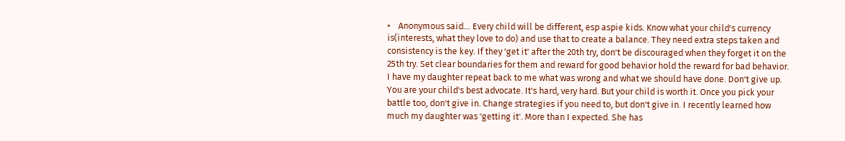•    Anonymous said… Every child will be different, esp aspie kids. Know what your child's currency is(interests, what they love to do) and use that to create a balance. They need extra steps taken and consistency is the key. If they 'get it' after the 20th try, don't be discouraged when they forget it on the 25th try. Set clear boundaries for them and reward for good behavior hold the reward for bad behavior. I have my daughter repeat back to me what was wrong and what we should have done. Don't give up. You are your child's best advocate. It's hard, very hard. But your child is worth it. Once you pick your battle too, don't give in. Change strategies if you need to, but don't give in. I recently learned how much my daughter was 'getting it'. More than I expected. She has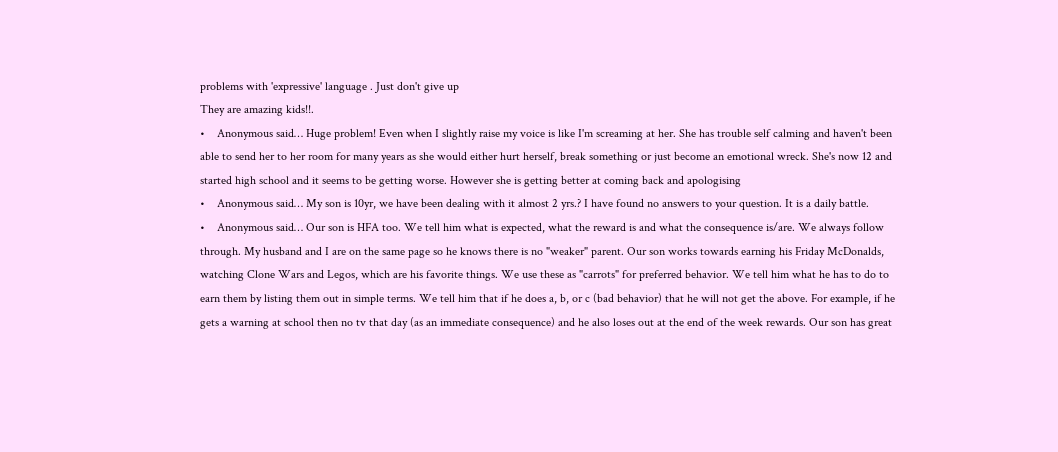problems with 'expressive' language . Just don't give up
They are amazing kids!!.
•    Anonymous said… Huge problem! Even when I slightly raise my voice is like I'm screaming at her. She has trouble self calming and haven't been able to send her to her room for many years as she would either hurt herself, break something or just become an emotional wreck. She's now 12 and started high school and it seems to be getting worse. However she is getting better at coming back and apologising
•    Anonymous said… My son is 10yr, we have been dealing with it almost 2 yrs.? I have found no answers to your question. It is a daily battle.
•    Anonymous said… Our son is HFA too. We tell him what is expected, what the reward is and what the consequence is/are. We always follow through. My husband and I are on the same page so he knows there is no "weaker" parent. Our son works towards earning his Friday McDonalds, watching Clone Wars and Legos, which are his favorite things. We use these as "carrots" for preferred behavior. We tell him what he has to do to earn them by listing them out in simple terms. We tell him that if he does a, b, or c (bad behavior) that he will not get the above. For example, if he gets a warning at school then no tv that day (as an immediate consequence) and he also loses out at the end of the week rewards. Our son has great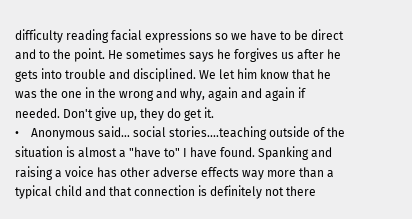difficulty reading facial expressions so we have to be direct and to the point. He sometimes says he forgives us after he gets into trouble and disciplined. We let him know that he was the one in the wrong and why, again and again if needed. Don't give up, they do get it.
•    Anonymous said… social stories....teaching outside of the situation is almost a "have to" I have found. Spanking and raising a voice has other adverse effects way more than a typical child and that connection is definitely not there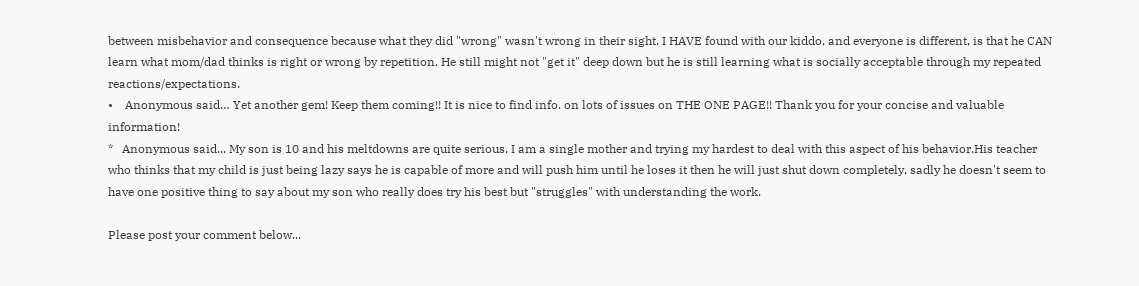between misbehavior and consequence because what they did "wrong" wasn't wrong in their sight. I HAVE found with our kiddo, and everyone is different, is that he CAN learn what mom/dad thinks is right or wrong by repetition. He still might not "get it" deep down but he is still learning what is socially acceptable through my repeated reactions/expectations.
•    Anonymous said… Yet another gem! Keep them coming!! It is nice to find info. on lots of issues on THE ONE PAGE!! Thank you for your concise and valuable information!
*   Anonymous said... My son is 10 and his meltdowns are quite serious, I am a single mother and trying my hardest to deal with this aspect of his behavior.His teacher who thinks that my child is just being lazy says he is capable of more and will push him until he loses it then he will just shut down completely, sadly he doesn't seem to have one positive thing to say about my son who really does try his best but "struggles" with understanding the work.

Please post your comment below...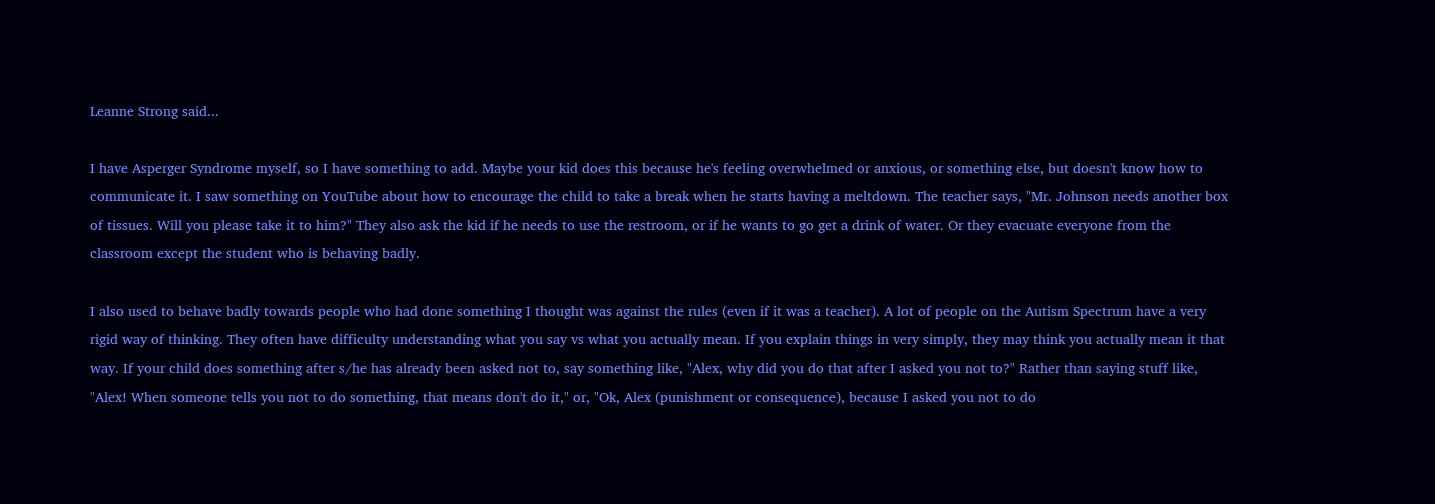Leanne Strong said...

I have Asperger Syndrome myself, so I have something to add. Maybe your kid does this because he's feeling overwhelmed or anxious, or something else, but doesn't know how to communicate it. I saw something on YouTube about how to encourage the child to take a break when he starts having a meltdown. The teacher says, "Mr. Johnson needs another box of tissues. Will you please take it to him?" They also ask the kid if he needs to use the restroom, or if he wants to go get a drink of water. Or they evacuate everyone from the classroom except the student who is behaving badly.

I also used to behave badly towards people who had done something I thought was against the rules (even if it was a teacher). A lot of people on the Autism Spectrum have a very rigid way of thinking. They often have difficulty understanding what you say vs what you actually mean. If you explain things in very simply, they may think you actually mean it that way. If your child does something after s/he has already been asked not to, say something like, "Alex, why did you do that after I asked you not to?" Rather than saying stuff like, "Alex! When someone tells you not to do something, that means don't do it," or, "Ok, Alex (punishment or consequence), because I asked you not to do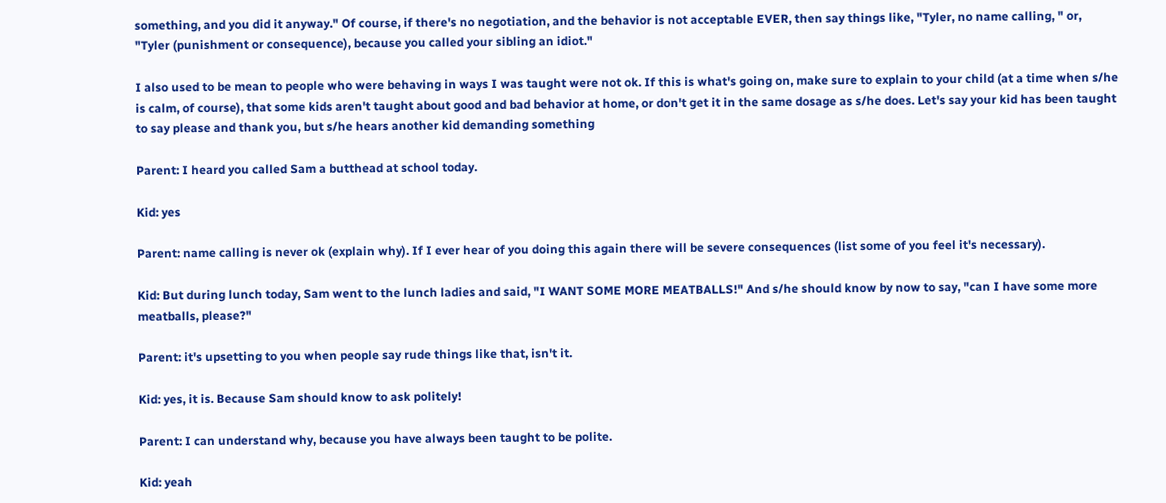something, and you did it anyway." Of course, if there's no negotiation, and the behavior is not acceptable EVER, then say things like, "Tyler, no name calling, " or, "Tyler (punishment or consequence), because you called your sibling an idiot."

I also used to be mean to people who were behaving in ways I was taught were not ok. If this is what's going on, make sure to explain to your child (at a time when s/he is calm, of course), that some kids aren't taught about good and bad behavior at home, or don't get it in the same dosage as s/he does. Let's say your kid has been taught to say please and thank you, but s/he hears another kid demanding something

Parent: I heard you called Sam a butthead at school today.

Kid: yes

Parent: name calling is never ok (explain why). If I ever hear of you doing this again there will be severe consequences (list some of you feel it's necessary).

Kid: But during lunch today, Sam went to the lunch ladies and said, "I WANT SOME MORE MEATBALLS!" And s/he should know by now to say, "can I have some more meatballs, please?"

Parent: it's upsetting to you when people say rude things like that, isn't it.

Kid: yes, it is. Because Sam should know to ask politely!

Parent: I can understand why, because you have always been taught to be polite.

Kid: yeah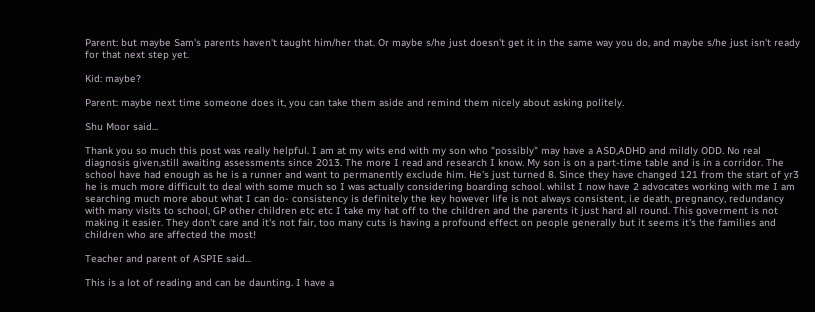Parent: but maybe Sam's parents haven't taught him/her that. Or maybe s/he just doesn't get it in the same way you do, and maybe s/he just isn't ready for that next step yet.

Kid: maybe?

Parent: maybe next time someone does it, you can take them aside and remind them nicely about asking politely.

Shu Moor said...

Thank you so much this post was really helpful. I am at my wits end with my son who "possibly" may have a ASD,ADHD and mildly ODD. No real diagnosis given,still awaiting assessments since 2013. The more I read and research I know. My son is on a part-time table and is in a corridor. The school have had enough as he is a runner and want to permanently exclude him. He's just turned 8. Since they have changed 121 from the start of yr3 he is much more difficult to deal with some much so I was actually considering boarding school. whilst I now have 2 advocates working with me I am searching much more about what I can do- consistency is definitely the key however life is not always consistent, i.e death, pregnancy, redundancy with many visits to school, GP other children etc etc I take my hat off to the children and the parents it just hard all round. This goverment is not making it easier. They don't care and it's not fair, too many cuts is having a profound effect on people generally but it seems it's the families and children who are affected the most!

Teacher and parent of ASPIE said...

This is a lot of reading and can be daunting. I have a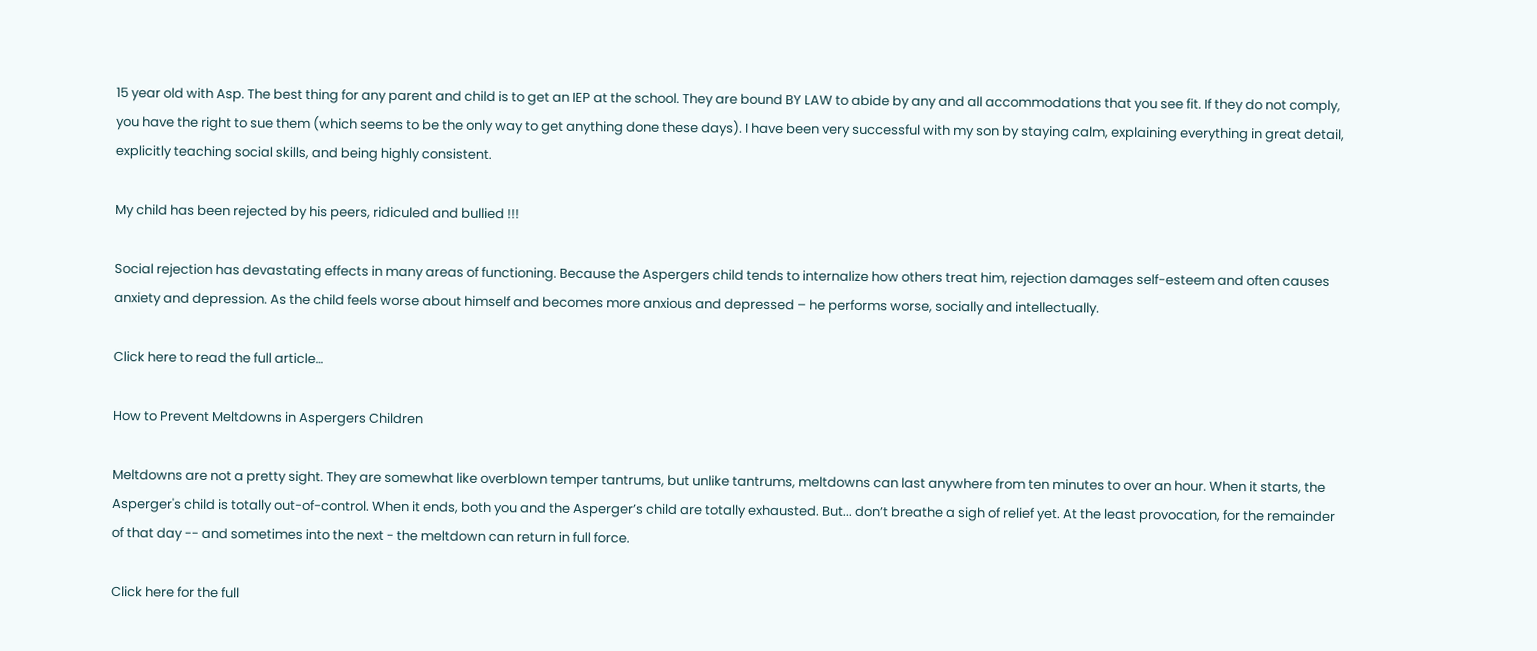15 year old with Asp. The best thing for any parent and child is to get an IEP at the school. They are bound BY LAW to abide by any and all accommodations that you see fit. If they do not comply, you have the right to sue them (which seems to be the only way to get anything done these days). I have been very successful with my son by staying calm, explaining everything in great detail, explicitly teaching social skills, and being highly consistent.

My child has been rejected by his peers, ridiculed and bullied !!!

Social rejection has devastating effects in many areas of functioning. Because the Aspergers child tends to internalize how others treat him, rejection damages self-esteem and often causes anxiety and depression. As the child feels worse about himself and becomes more anxious and depressed – he performs worse, socially and intellectually.

Click here to read the full article…

How to Prevent Meltdowns in Aspergers Children

Meltdowns are not a pretty sight. They are somewhat like overblown temper tantrums, but unlike tantrums, meltdowns can last anywhere from ten minutes to over an hour. When it starts, the Asperger's child is totally out-of-control. When it ends, both you and the Asperger’s child are totally exhausted. But... don’t breathe a sigh of relief yet. At the least provocation, for the remainder of that day -- and sometimes into the next - the meltdown can return in full force.

Click here for the full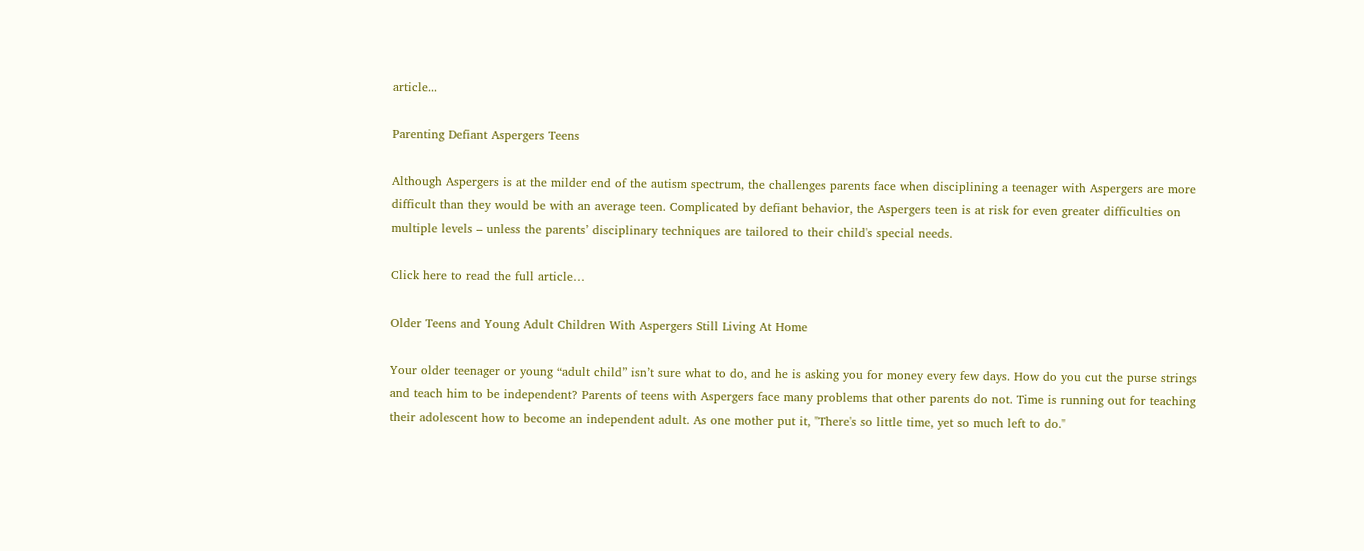article...

Parenting Defiant Aspergers Teens

Although Aspergers is at the milder end of the autism spectrum, the challenges parents face when disciplining a teenager with Aspergers are more difficult than they would be with an average teen. Complicated by defiant behavior, the Aspergers teen is at risk for even greater difficulties on multiple levels – unless the parents’ disciplinary techniques are tailored to their child's special needs.

Click here to read the full article…

Older Teens and Young Adult Children With Aspergers Still Living At Home

Your older teenager or young “adult child” isn’t sure what to do, and he is asking you for money every few days. How do you cut the purse strings and teach him to be independent? Parents of teens with Aspergers face many problems that other parents do not. Time is running out for teaching their adolescent how to become an independent adult. As one mother put it, "There's so little time, yet so much left to do."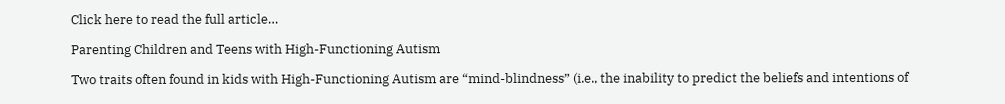Click here to read the full article…

Parenting Children and Teens with High-Functioning Autism

Two traits often found in kids with High-Functioning Autism are “mind-blindness” (i.e., the inability to predict the beliefs and intentions of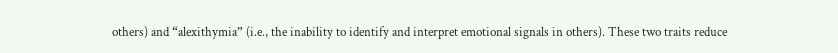others) and “alexithymia” (i.e., the inability to identify and interpret emotional signals in others). These two traits reduce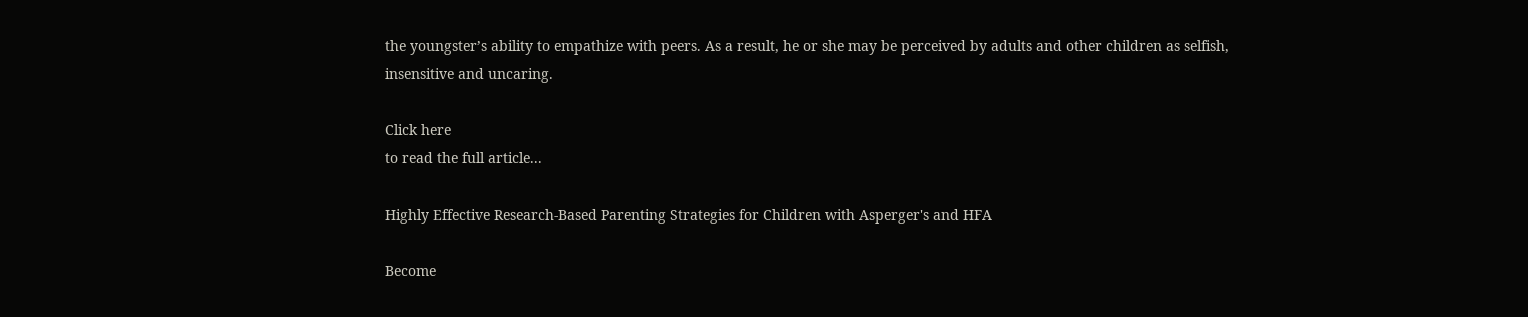the youngster’s ability to empathize with peers. As a result, he or she may be perceived by adults and other children as selfish, insensitive and uncaring.

Click here
to read the full article...

Highly Effective Research-Based Parenting Strategies for Children with Asperger's and HFA

Become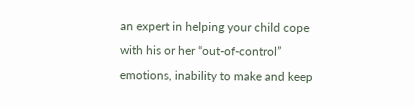an expert in helping your child cope with his or her “out-of-control” emotions, inability to make and keep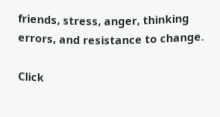friends, stress, anger, thinking errors, and resistance to change.

Click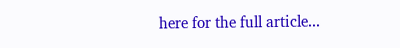here for the full article...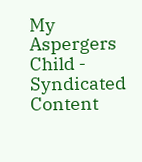My Aspergers Child - Syndicated Content